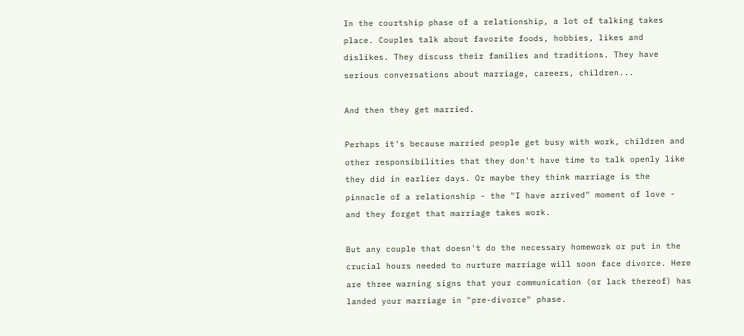In the courtship phase of a relationship, a lot of talking takes place. Couples talk about favorite foods, hobbies, likes and dislikes. They discuss their families and traditions. They have serious conversations about marriage, careers, children...

And then they get married.

Perhaps it's because married people get busy with work, children and other responsibilities that they don't have time to talk openly like they did in earlier days. Or maybe they think marriage is the pinnacle of a relationship - the "I have arrived" moment of love - and they forget that marriage takes work.

But any couple that doesn't do the necessary homework or put in the crucial hours needed to nurture marriage will soon face divorce. Here are three warning signs that your communication (or lack thereof) has landed your marriage in "pre-divorce" phase.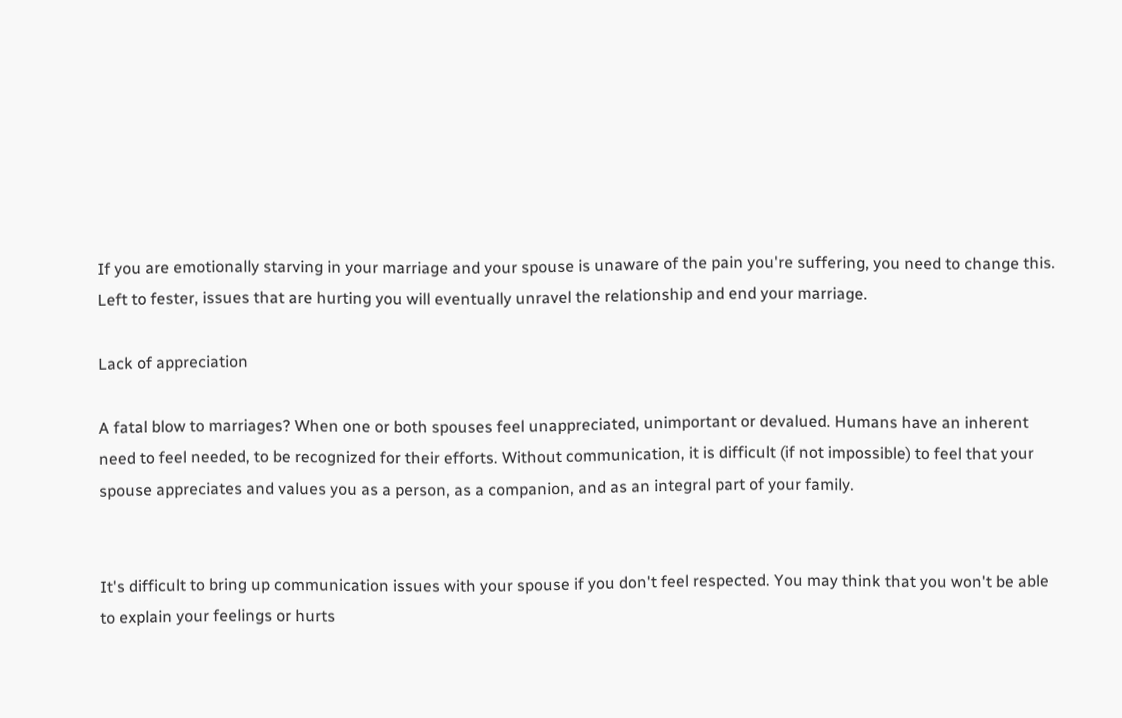If you are emotionally starving in your marriage and your spouse is unaware of the pain you're suffering, you need to change this. Left to fester, issues that are hurting you will eventually unravel the relationship and end your marriage.

Lack of appreciation

A fatal blow to marriages? When one or both spouses feel unappreciated, unimportant or devalued. Humans have an inherent need to feel needed, to be recognized for their efforts. Without communication, it is difficult (if not impossible) to feel that your spouse appreciates and values you as a person, as a companion, and as an integral part of your family.


It's difficult to bring up communication issues with your spouse if you don't feel respected. You may think that you won't be able to explain your feelings or hurts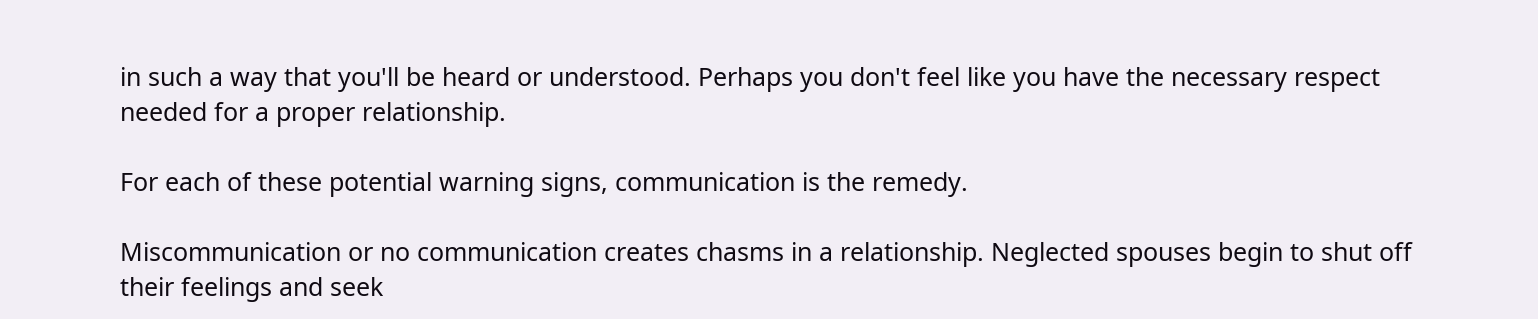in such a way that you'll be heard or understood. Perhaps you don't feel like you have the necessary respect needed for a proper relationship.

For each of these potential warning signs, communication is the remedy.

Miscommunication or no communication creates chasms in a relationship. Neglected spouses begin to shut off their feelings and seek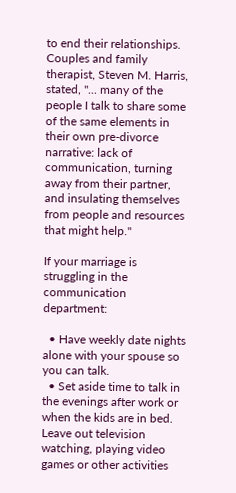to end their relationships. Couples and family therapist, Steven M. Harris, stated, "... many of the people I talk to share some of the same elements in their own pre-divorce narrative: lack of communication, turning away from their partner, and insulating themselves from people and resources that might help."

If your marriage is struggling in the communication department:

  • Have weekly date nights alone with your spouse so you can talk.
  • Set aside time to talk in the evenings after work or when the kids are in bed. Leave out television watching, playing video games or other activities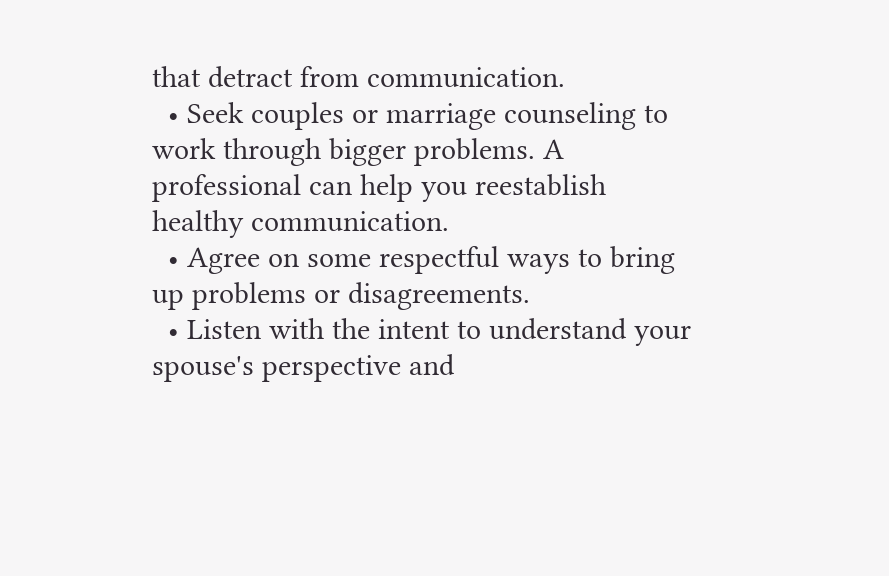that detract from communication.
  • Seek couples or marriage counseling to work through bigger problems. A professional can help you reestablish healthy communication.
  • Agree on some respectful ways to bring up problems or disagreements.
  • Listen with the intent to understand your spouse's perspective and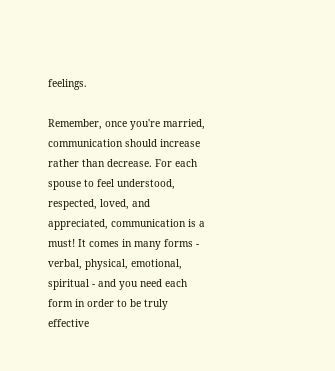feelings.

Remember, once you're married, communication should increase rather than decrease. For each spouse to feel understood, respected, loved, and appreciated, communication is a must! It comes in many forms - verbal, physical, emotional, spiritual - and you need each form in order to be truly effective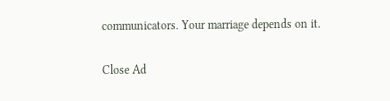communicators. Your marriage depends on it.

Close Ad